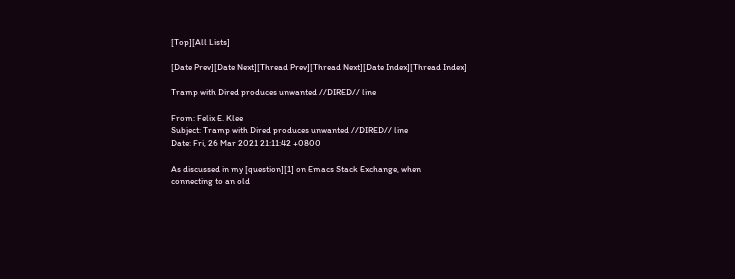[Top][All Lists]

[Date Prev][Date Next][Thread Prev][Thread Next][Date Index][Thread Index]

Tramp with Dired produces unwanted //DIRED// line

From: Felix E. Klee
Subject: Tramp with Dired produces unwanted //DIRED// line
Date: Fri, 26 Mar 2021 21:11:42 +0800

As discussed in my [question][1] on Emacs Stack Exchange, when
connecting to an old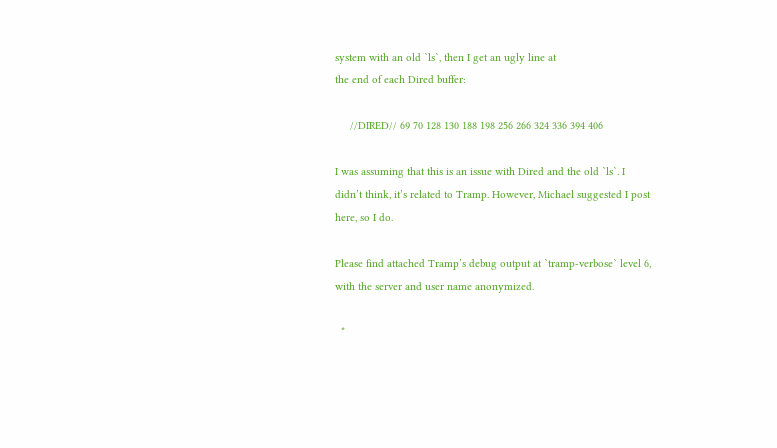system with an old `ls`, then I get an ugly line at
the end of each Dired buffer:

     //DIRED// 69 70 128 130 188 198 256 266 324 336 394 406

I was assuming that this is an issue with Dired and the old `ls`. I
didn’t think, it’s related to Tramp. However, Michael suggested I post
here, so I do.

Please find attached Tramp’s debug output at `tramp-verbose` level 6,
with the server and user name anonymized.

  *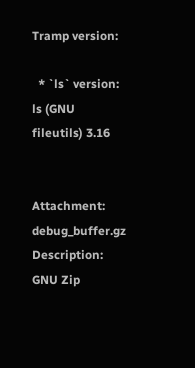Tramp version:

  * `ls` version: ls (GNU fileutils) 3.16


Attachment: debug_buffer.gz
Description: GNU Zip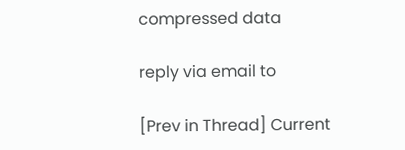compressed data

reply via email to

[Prev in Thread] Current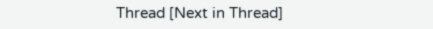Thread [Next in Thread]